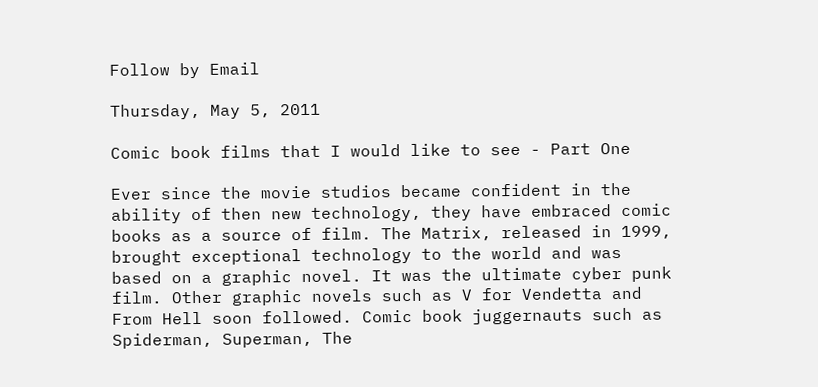Follow by Email

Thursday, May 5, 2011

Comic book films that I would like to see - Part One

Ever since the movie studios became confident in the ability of then new technology, they have embraced comic books as a source of film. The Matrix, released in 1999, brought exceptional technology to the world and was based on a graphic novel. It was the ultimate cyber punk film. Other graphic novels such as V for Vendetta and From Hell soon followed. Comic book juggernauts such as Spiderman, Superman, The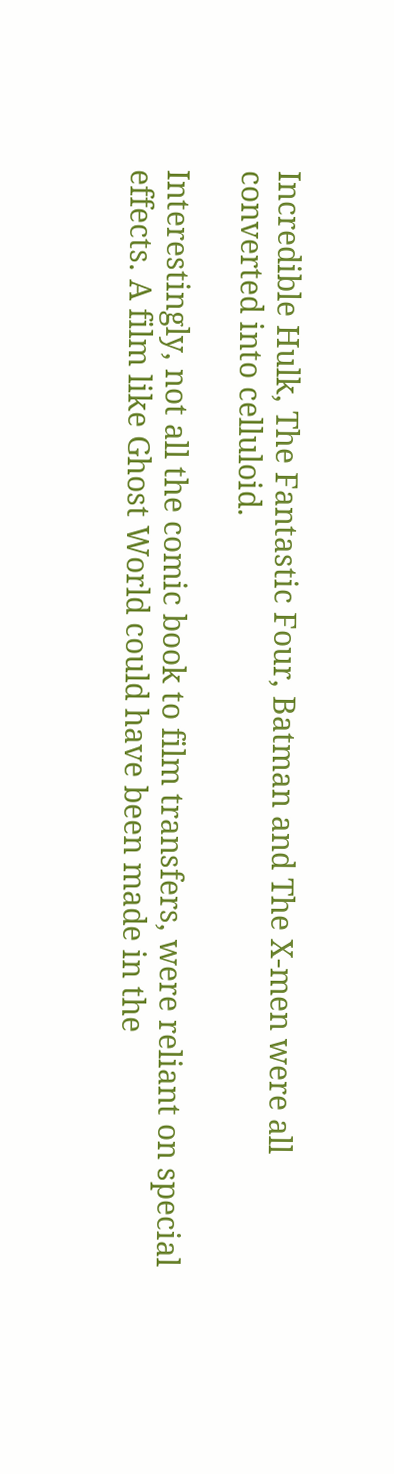Incredible Hulk, The Fantastic Four, Batman and The X-men were all converted into celluloid.

Interestingly, not all the comic book to film transfers, were reliant on special effects. A film like Ghost World could have been made in the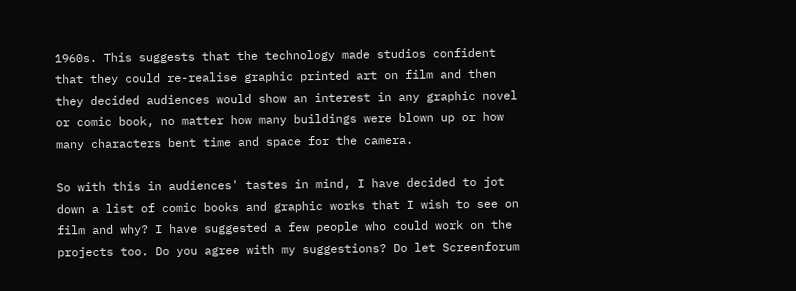1960s. This suggests that the technology made studios confident that they could re-realise graphic printed art on film and then they decided audiences would show an interest in any graphic novel or comic book, no matter how many buildings were blown up or how many characters bent time and space for the camera.

So with this in audiences' tastes in mind, I have decided to jot down a list of comic books and graphic works that I wish to see on film and why? I have suggested a few people who could work on the projects too. Do you agree with my suggestions? Do let Screenforum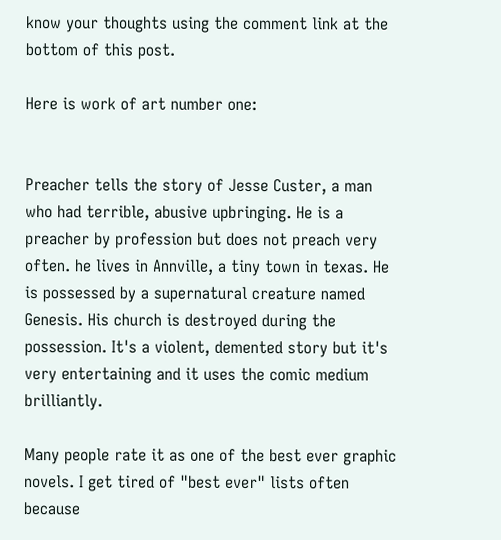know your thoughts using the comment link at the bottom of this post.

Here is work of art number one:


Preacher tells the story of Jesse Custer, a man who had terrible, abusive upbringing. He is a preacher by profession but does not preach very often. he lives in Annville, a tiny town in texas. He is possessed by a supernatural creature named Genesis. His church is destroyed during the possession. It's a violent, demented story but it's very entertaining and it uses the comic medium brilliantly.

Many people rate it as one of the best ever graphic novels. I get tired of "best ever" lists often because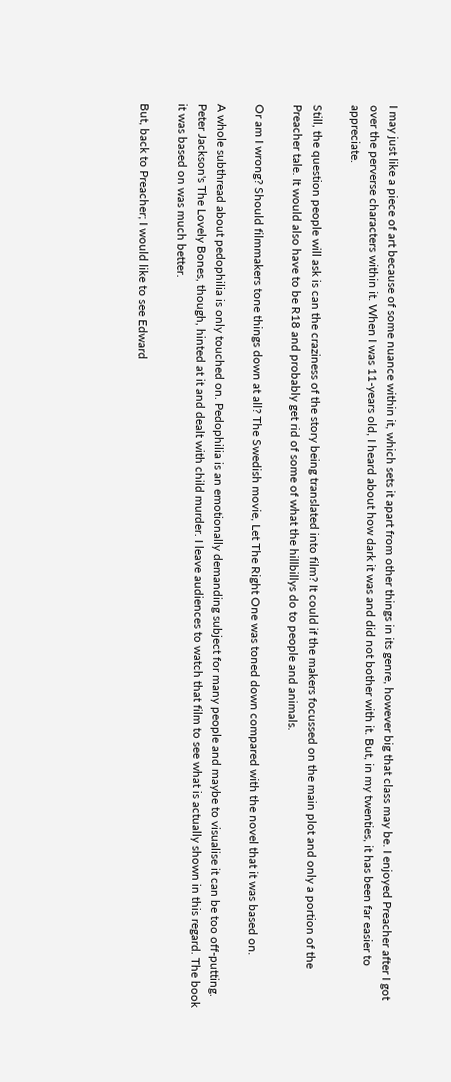I may just like a piece of art because of some nuance within it, which sets it apart from other things in its genre, however big that class may be. I enjoyed Preacher after I got over the perverse characters within it. When I was 11-years old, I heard about how dark it was and did not bother with it. But, in my twenties, it has been far easier to appreciate.

Still, the question people will ask is can the craziness of the story being translated into film? It could if the makers focussed on the main plot and only a portion of the Preacher tale. It would also have to be R18 and probably get rid of some of what the hillbillys do to people and animals.

Or am I wrong? Should filmmakers tone things down at all? The Swedish movie, Let The Right One was toned down compared with the novel that it was based on.

A whole subthread about pedophilia is only touched on. Pedophilia is an emotionally demanding subject for many people and maybe to visualise it can be too off-putting. Peter Jackson's The Lovely Bones, though, hinted at it and dealt with child murder. I leave audiences to watch that film to see what is actually shown in this regard. The book it was based on was much better.

But, back to Preacher; I would like to see Edward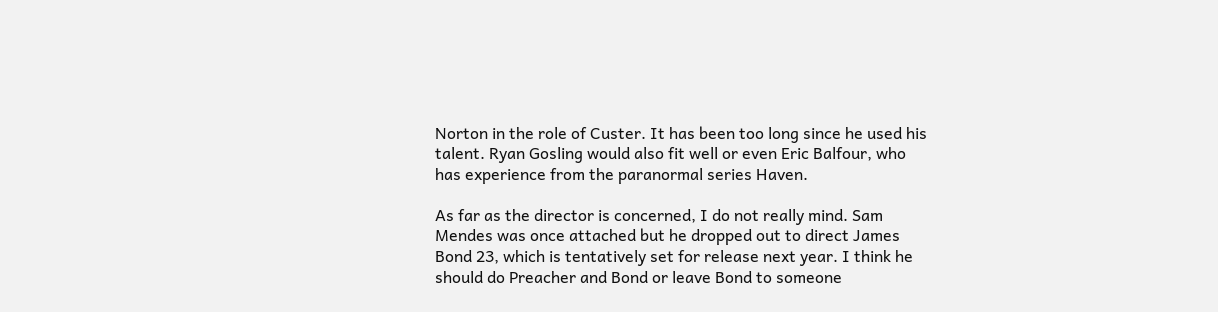Norton in the role of Custer. It has been too long since he used his talent. Ryan Gosling would also fit well or even Eric Balfour, who has experience from the paranormal series Haven.

As far as the director is concerned, I do not really mind. Sam Mendes was once attached but he dropped out to direct James Bond 23, which is tentatively set for release next year. I think he should do Preacher and Bond or leave Bond to someone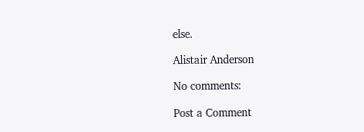else.

Alistair Anderson

No comments:

Post a Comment